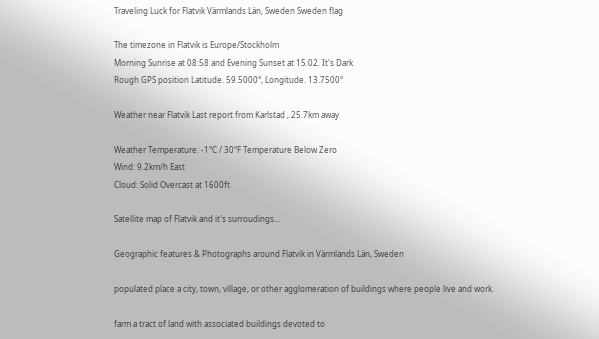Traveling Luck for Flatvik Värmlands Län, Sweden Sweden flag

The timezone in Flatvik is Europe/Stockholm
Morning Sunrise at 08:58 and Evening Sunset at 15:02. It's Dark
Rough GPS position Latitude. 59.5000°, Longitude. 13.7500°

Weather near Flatvik Last report from Karlstad , 25.7km away

Weather Temperature: -1°C / 30°F Temperature Below Zero
Wind: 9.2km/h East
Cloud: Solid Overcast at 1600ft

Satellite map of Flatvik and it's surroudings...

Geographic features & Photographs around Flatvik in Värmlands Län, Sweden

populated place a city, town, village, or other agglomeration of buildings where people live and work.

farm a tract of land with associated buildings devoted to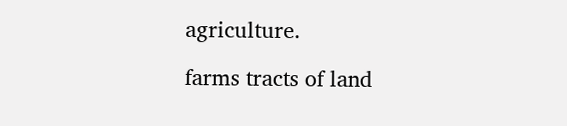agriculture.

farms tracts of land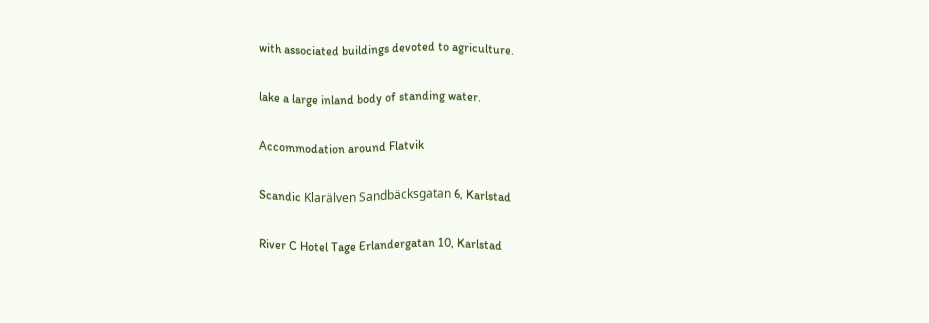with associated buildings devoted to agriculture.

lake a large inland body of standing water.

Accommodation around Flatvik

Scandic Klarälven Sandbäcksgatan 6, Karlstad

River C Hotel Tage Erlandergatan 10, Karlstad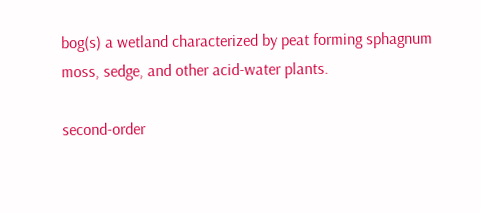bog(s) a wetland characterized by peat forming sphagnum moss, sedge, and other acid-water plants.

second-order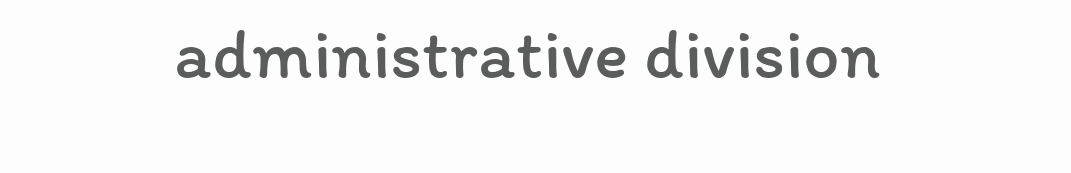administrative division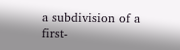a subdivision of a first-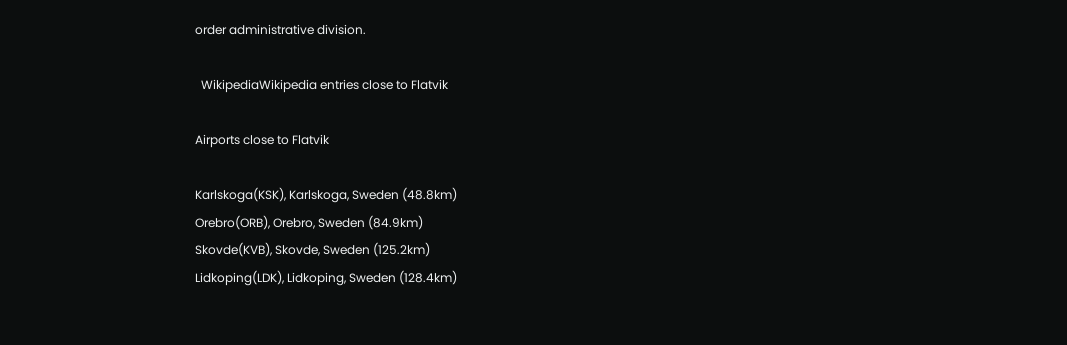order administrative division.

  WikipediaWikipedia entries close to Flatvik

Airports close to Flatvik

Karlskoga(KSK), Karlskoga, Sweden (48.8km)
Orebro(ORB), Orebro, Sweden (84.9km)
Skovde(KVB), Skovde, Sweden (125.2km)
Lidkoping(LDK), Lidkoping, Sweden (128.4km)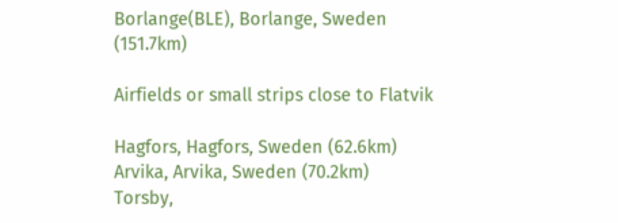Borlange(BLE), Borlange, Sweden (151.7km)

Airfields or small strips close to Flatvik

Hagfors, Hagfors, Sweden (62.6km)
Arvika, Arvika, Sweden (70.2km)
Torsby,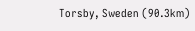Torsby, Sweden (90.3km)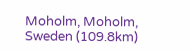Moholm, Moholm, Sweden (109.8km)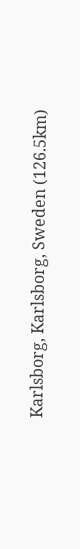Karlsborg, Karlsborg, Sweden (126.5km)